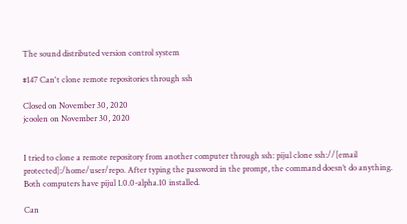The sound distributed version control system

#147 Can't clone remote repositories through ssh

Closed on November 30, 2020
jcoolen on November 30, 2020


I tried to clone a remote repository from another computer through ssh: pijul clone ssh://[email protected]:/home/user/repo. After typing the password in the prompt, the command doesn’t do anything. Both computers have pijul 1.0.0-alpha.10 installed.

Can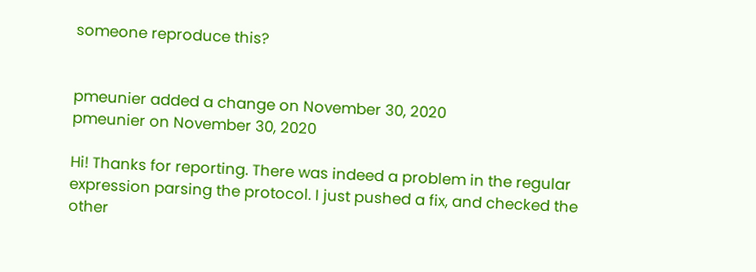someone reproduce this?


pmeunier added a change on November 30, 2020
pmeunier on November 30, 2020

Hi! Thanks for reporting. There was indeed a problem in the regular expression parsing the protocol. I just pushed a fix, and checked the other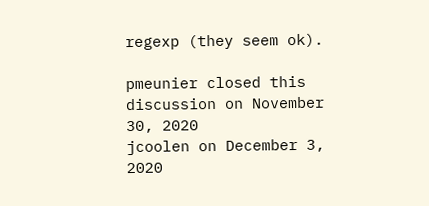regexp (they seem ok).

pmeunier closed this discussion on November 30, 2020
jcoolen on December 3, 2020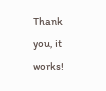Thank you, it works!